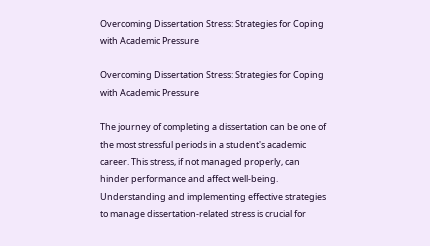Overcoming Dissertation Stress: Strategies for Coping with Academic Pressure

Overcoming Dissertation Stress: Strategies for Coping with Academic Pressure

The journey of completing a dissertation can be one of the most stressful periods in a student's academic career. This stress, if not managed properly, can hinder performance and affect well-being. Understanding and implementing effective strategies to manage dissertation-related stress is crucial for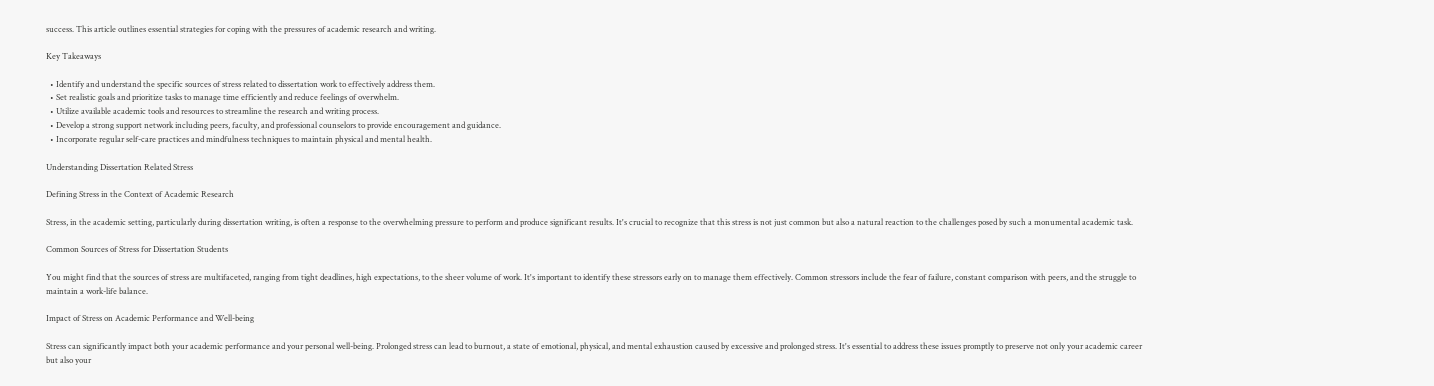success. This article outlines essential strategies for coping with the pressures of academic research and writing.

Key Takeaways

  • Identify and understand the specific sources of stress related to dissertation work to effectively address them.
  • Set realistic goals and prioritize tasks to manage time efficiently and reduce feelings of overwhelm.
  • Utilize available academic tools and resources to streamline the research and writing process.
  • Develop a strong support network including peers, faculty, and professional counselors to provide encouragement and guidance.
  • Incorporate regular self-care practices and mindfulness techniques to maintain physical and mental health.

Understanding Dissertation Related Stress

Defining Stress in the Context of Academic Research

Stress, in the academic setting, particularly during dissertation writing, is often a response to the overwhelming pressure to perform and produce significant results. It's crucial to recognize that this stress is not just common but also a natural reaction to the challenges posed by such a monumental academic task.

Common Sources of Stress for Dissertation Students

You might find that the sources of stress are multifaceted, ranging from tight deadlines, high expectations, to the sheer volume of work. It's important to identify these stressors early on to manage them effectively. Common stressors include the fear of failure, constant comparison with peers, and the struggle to maintain a work-life balance.

Impact of Stress on Academic Performance and Well-being

Stress can significantly impact both your academic performance and your personal well-being. Prolonged stress can lead to burnout, a state of emotional, physical, and mental exhaustion caused by excessive and prolonged stress. It's essential to address these issues promptly to preserve not only your academic career but also your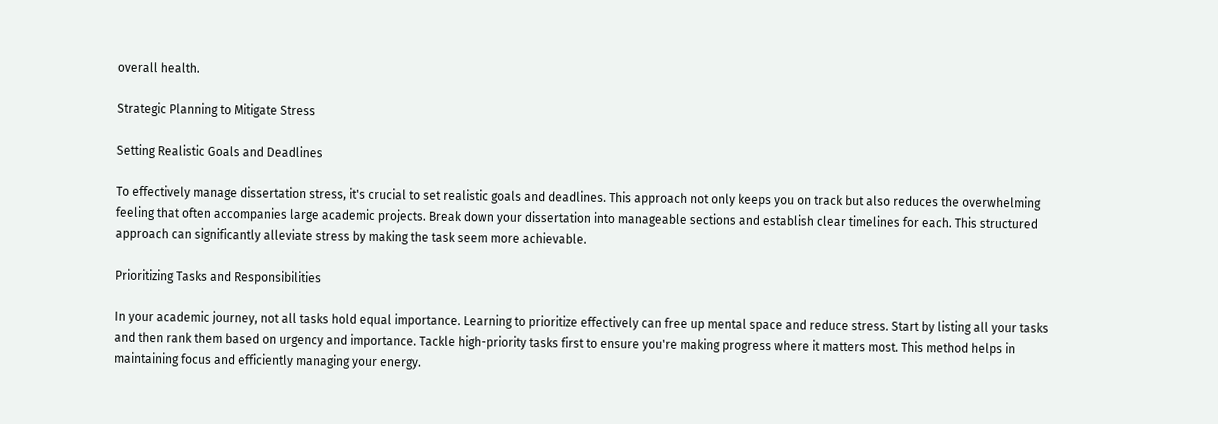overall health.

Strategic Planning to Mitigate Stress

Setting Realistic Goals and Deadlines

To effectively manage dissertation stress, it's crucial to set realistic goals and deadlines. This approach not only keeps you on track but also reduces the overwhelming feeling that often accompanies large academic projects. Break down your dissertation into manageable sections and establish clear timelines for each. This structured approach can significantly alleviate stress by making the task seem more achievable.

Prioritizing Tasks and Responsibilities

In your academic journey, not all tasks hold equal importance. Learning to prioritize effectively can free up mental space and reduce stress. Start by listing all your tasks and then rank them based on urgency and importance. Tackle high-priority tasks first to ensure you're making progress where it matters most. This method helps in maintaining focus and efficiently managing your energy.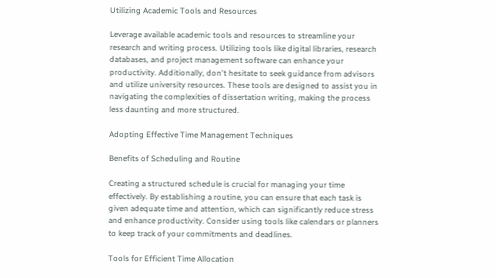Utilizing Academic Tools and Resources

Leverage available academic tools and resources to streamline your research and writing process. Utilizing tools like digital libraries, research databases, and project management software can enhance your productivity. Additionally, don't hesitate to seek guidance from advisors and utilize university resources. These tools are designed to assist you in navigating the complexities of dissertation writing, making the process less daunting and more structured.

Adopting Effective Time Management Techniques

Benefits of Scheduling and Routine

Creating a structured schedule is crucial for managing your time effectively. By establishing a routine, you can ensure that each task is given adequate time and attention, which can significantly reduce stress and enhance productivity. Consider using tools like calendars or planners to keep track of your commitments and deadlines.

Tools for Efficient Time Allocation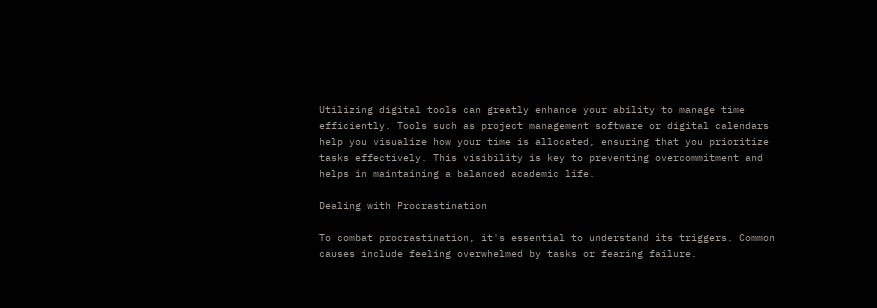Utilizing digital tools can greatly enhance your ability to manage time efficiently. Tools such as project management software or digital calendars help you visualize how your time is allocated, ensuring that you prioritize tasks effectively. This visibility is key to preventing overcommitment and helps in maintaining a balanced academic life.

Dealing with Procrastination

To combat procrastination, it's essential to understand its triggers. Common causes include feeling overwhelmed by tasks or fearing failure.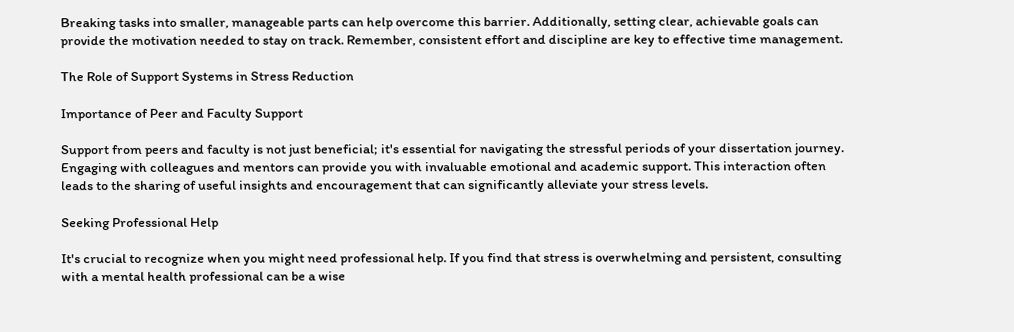Breaking tasks into smaller, manageable parts can help overcome this barrier. Additionally, setting clear, achievable goals can provide the motivation needed to stay on track. Remember, consistent effort and discipline are key to effective time management.

The Role of Support Systems in Stress Reduction

Importance of Peer and Faculty Support

Support from peers and faculty is not just beneficial; it's essential for navigating the stressful periods of your dissertation journey. Engaging with colleagues and mentors can provide you with invaluable emotional and academic support. This interaction often leads to the sharing of useful insights and encouragement that can significantly alleviate your stress levels.

Seeking Professional Help

It's crucial to recognize when you might need professional help. If you find that stress is overwhelming and persistent, consulting with a mental health professional can be a wise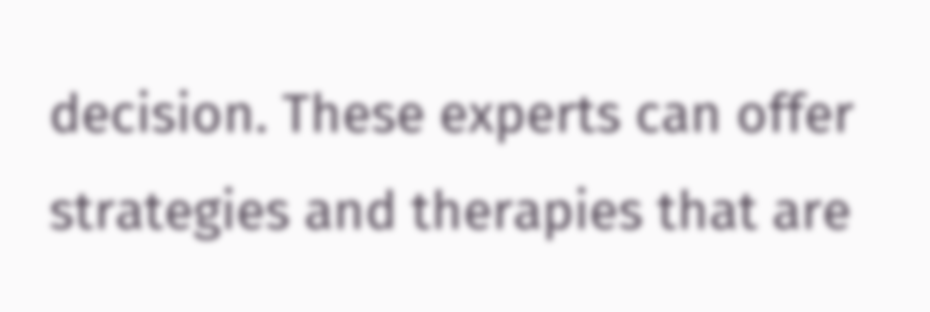decision. These experts can offer strategies and therapies that are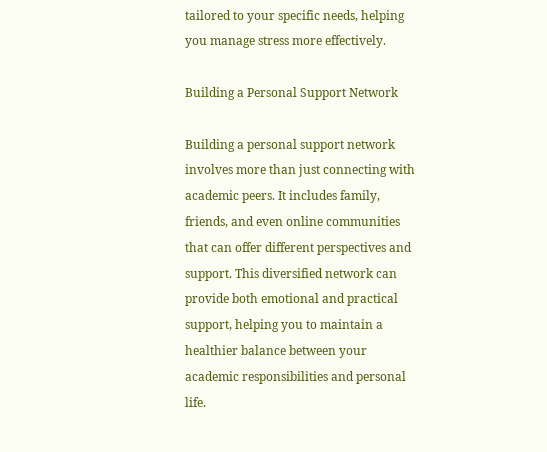tailored to your specific needs, helping you manage stress more effectively.

Building a Personal Support Network

Building a personal support network involves more than just connecting with academic peers. It includes family, friends, and even online communities that can offer different perspectives and support. This diversified network can provide both emotional and practical support, helping you to maintain a healthier balance between your academic responsibilities and personal life.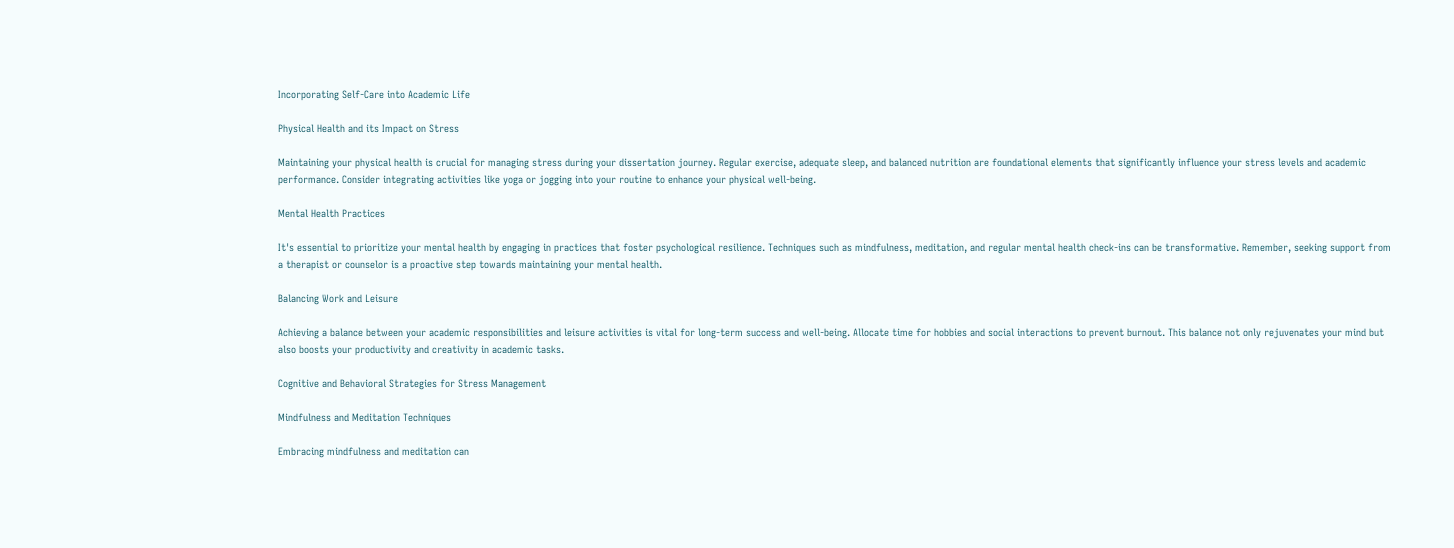Incorporating Self-Care into Academic Life

Physical Health and its Impact on Stress

Maintaining your physical health is crucial for managing stress during your dissertation journey. Regular exercise, adequate sleep, and balanced nutrition are foundational elements that significantly influence your stress levels and academic performance. Consider integrating activities like yoga or jogging into your routine to enhance your physical well-being.

Mental Health Practices

It's essential to prioritize your mental health by engaging in practices that foster psychological resilience. Techniques such as mindfulness, meditation, and regular mental health check-ins can be transformative. Remember, seeking support from a therapist or counselor is a proactive step towards maintaining your mental health.

Balancing Work and Leisure

Achieving a balance between your academic responsibilities and leisure activities is vital for long-term success and well-being. Allocate time for hobbies and social interactions to prevent burnout. This balance not only rejuvenates your mind but also boosts your productivity and creativity in academic tasks.

Cognitive and Behavioral Strategies for Stress Management

Mindfulness and Meditation Techniques

Embracing mindfulness and meditation can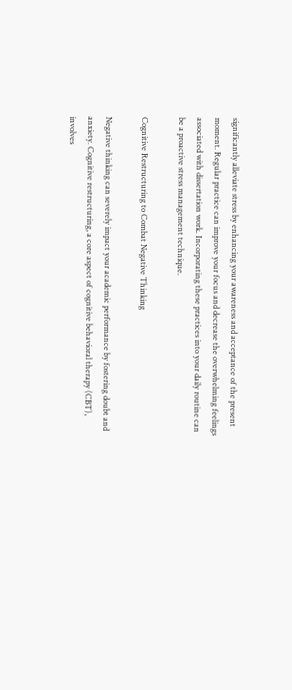significantly alleviate stress by enhancing your awareness and acceptance of the present moment. Regular practice can improve your focus and decrease the overwhelming feelings associated with dissertation work. Incorporating these practices into your daily routine can be a proactive stress management technique.

Cognitive Restructuring to Combat Negative Thinking

Negative thinking can severely impact your academic performance by fostering doubt and anxiety. Cognitive restructuring, a core aspect of cognitive behavioral therapy (CBT), involves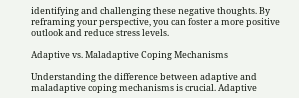identifying and challenging these negative thoughts. By reframing your perspective, you can foster a more positive outlook and reduce stress levels.

Adaptive vs. Maladaptive Coping Mechanisms

Understanding the difference between adaptive and maladaptive coping mechanisms is crucial. Adaptive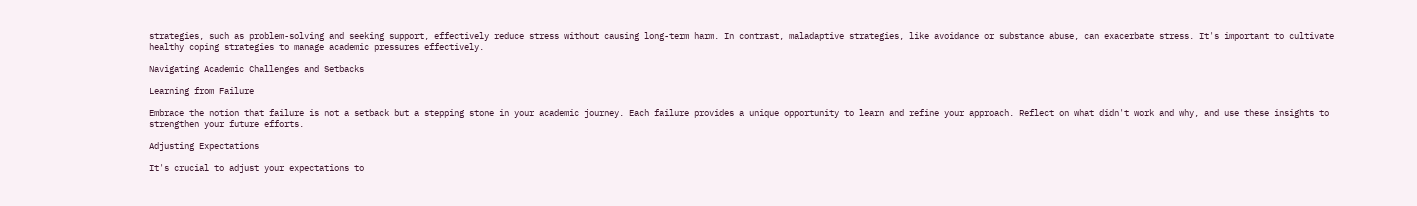strategies, such as problem-solving and seeking support, effectively reduce stress without causing long-term harm. In contrast, maladaptive strategies, like avoidance or substance abuse, can exacerbate stress. It's important to cultivate healthy coping strategies to manage academic pressures effectively.

Navigating Academic Challenges and Setbacks

Learning from Failure

Embrace the notion that failure is not a setback but a stepping stone in your academic journey. Each failure provides a unique opportunity to learn and refine your approach. Reflect on what didn't work and why, and use these insights to strengthen your future efforts.

Adjusting Expectations

It's crucial to adjust your expectations to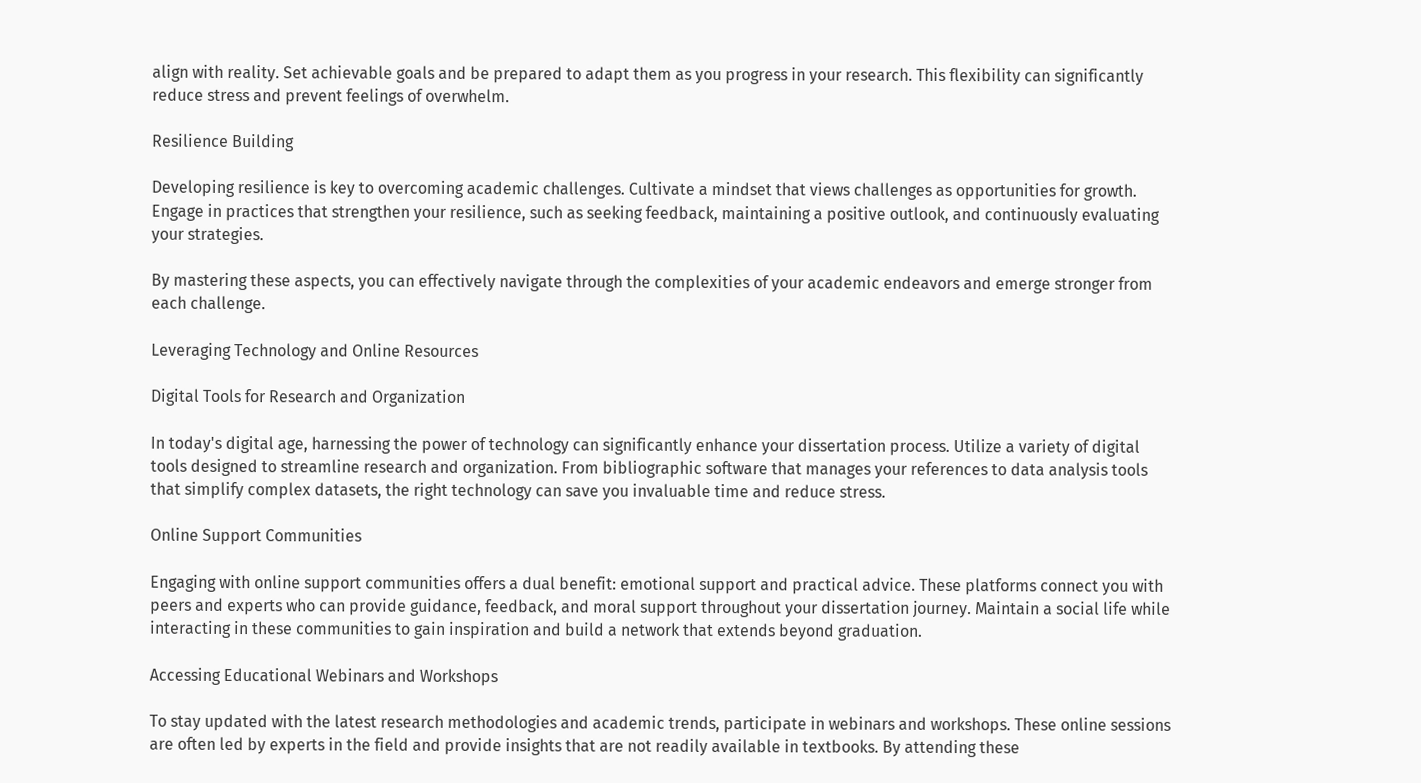align with reality. Set achievable goals and be prepared to adapt them as you progress in your research. This flexibility can significantly reduce stress and prevent feelings of overwhelm.

Resilience Building

Developing resilience is key to overcoming academic challenges. Cultivate a mindset that views challenges as opportunities for growth. Engage in practices that strengthen your resilience, such as seeking feedback, maintaining a positive outlook, and continuously evaluating your strategies.

By mastering these aspects, you can effectively navigate through the complexities of your academic endeavors and emerge stronger from each challenge.

Leveraging Technology and Online Resources

Digital Tools for Research and Organization

In today's digital age, harnessing the power of technology can significantly enhance your dissertation process. Utilize a variety of digital tools designed to streamline research and organization. From bibliographic software that manages your references to data analysis tools that simplify complex datasets, the right technology can save you invaluable time and reduce stress.

Online Support Communities

Engaging with online support communities offers a dual benefit: emotional support and practical advice. These platforms connect you with peers and experts who can provide guidance, feedback, and moral support throughout your dissertation journey. Maintain a social life while interacting in these communities to gain inspiration and build a network that extends beyond graduation.

Accessing Educational Webinars and Workshops

To stay updated with the latest research methodologies and academic trends, participate in webinars and workshops. These online sessions are often led by experts in the field and provide insights that are not readily available in textbooks. By attending these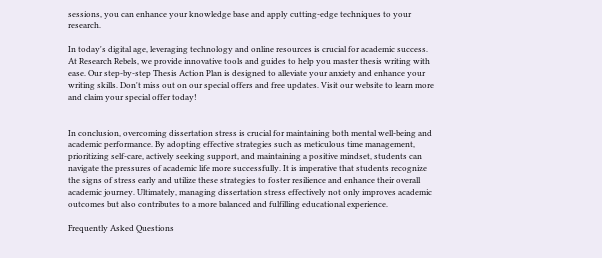sessions, you can enhance your knowledge base and apply cutting-edge techniques to your research.

In today's digital age, leveraging technology and online resources is crucial for academic success. At Research Rebels, we provide innovative tools and guides to help you master thesis writing with ease. Our step-by-step Thesis Action Plan is designed to alleviate your anxiety and enhance your writing skills. Don't miss out on our special offers and free updates. Visit our website to learn more and claim your special offer today!


In conclusion, overcoming dissertation stress is crucial for maintaining both mental well-being and academic performance. By adopting effective strategies such as meticulous time management, prioritizing self-care, actively seeking support, and maintaining a positive mindset, students can navigate the pressures of academic life more successfully. It is imperative that students recognize the signs of stress early and utilize these strategies to foster resilience and enhance their overall academic journey. Ultimately, managing dissertation stress effectively not only improves academic outcomes but also contributes to a more balanced and fulfilling educational experience.

Frequently Asked Questions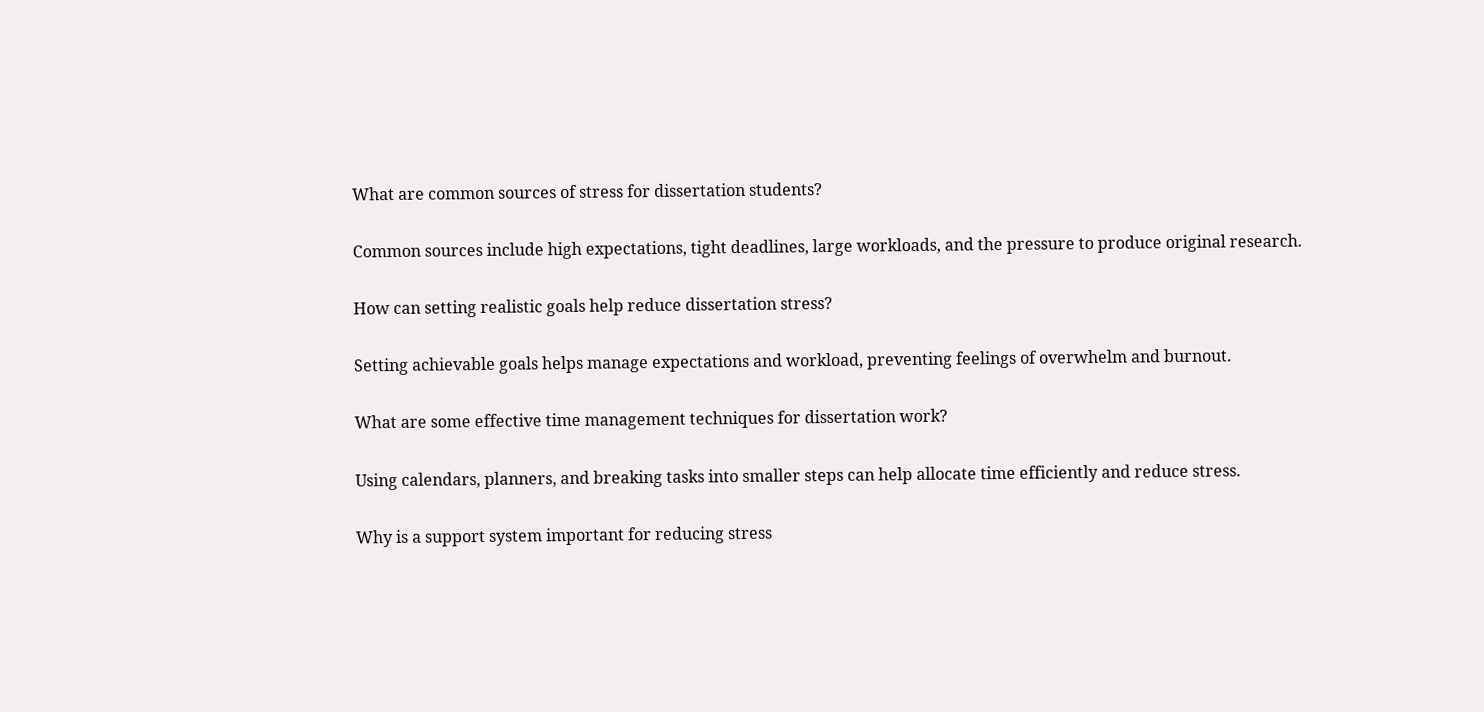What are common sources of stress for dissertation students?

Common sources include high expectations, tight deadlines, large workloads, and the pressure to produce original research.

How can setting realistic goals help reduce dissertation stress?

Setting achievable goals helps manage expectations and workload, preventing feelings of overwhelm and burnout.

What are some effective time management techniques for dissertation work?

Using calendars, planners, and breaking tasks into smaller steps can help allocate time efficiently and reduce stress.

Why is a support system important for reducing stress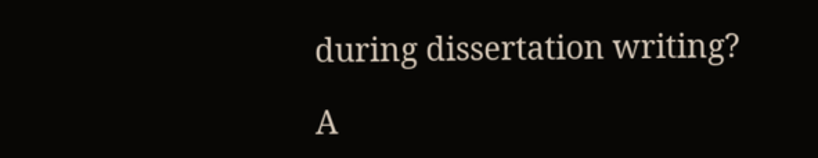during dissertation writing?

A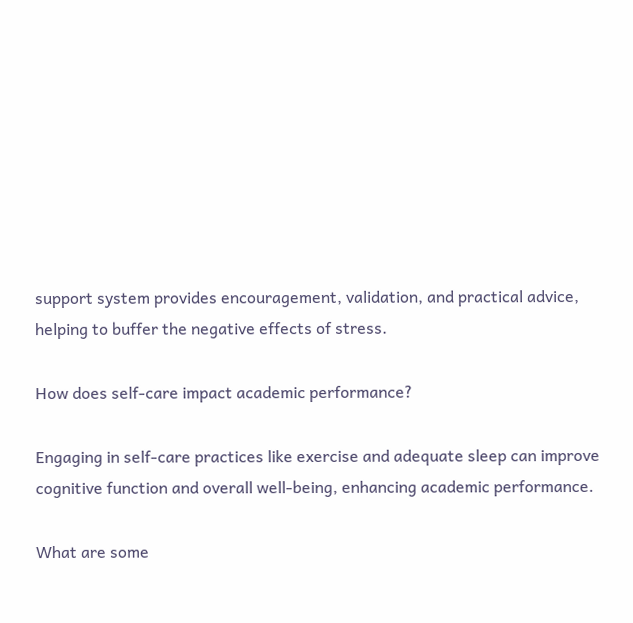support system provides encouragement, validation, and practical advice, helping to buffer the negative effects of stress.

How does self-care impact academic performance?

Engaging in self-care practices like exercise and adequate sleep can improve cognitive function and overall well-being, enhancing academic performance.

What are some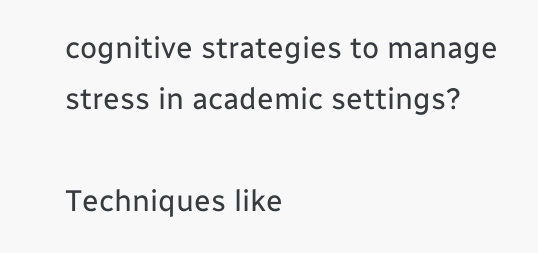cognitive strategies to manage stress in academic settings?

Techniques like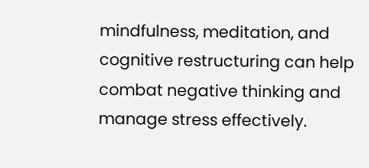mindfulness, meditation, and cognitive restructuring can help combat negative thinking and manage stress effectively.